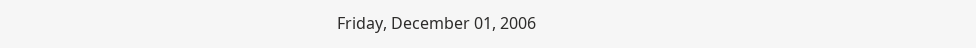Friday, December 01, 2006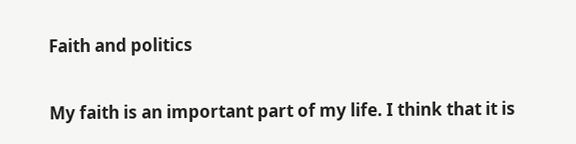Faith and politics

My faith is an important part of my life. I think that it is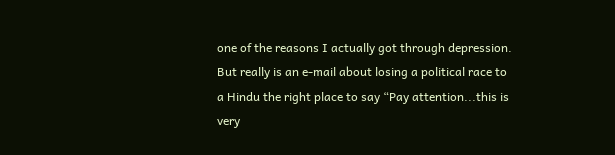one of the reasons I actually got through depression. But really is an e-mail about losing a political race to a Hindu the right place to say “Pay attention...this is very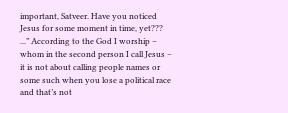important, Satveer. Have you noticed Jesus for some moment in time, yet??? ...” According to the God I worship – whom in the second person I call Jesus – it is not about calling people names or some such when you lose a political race and that’s not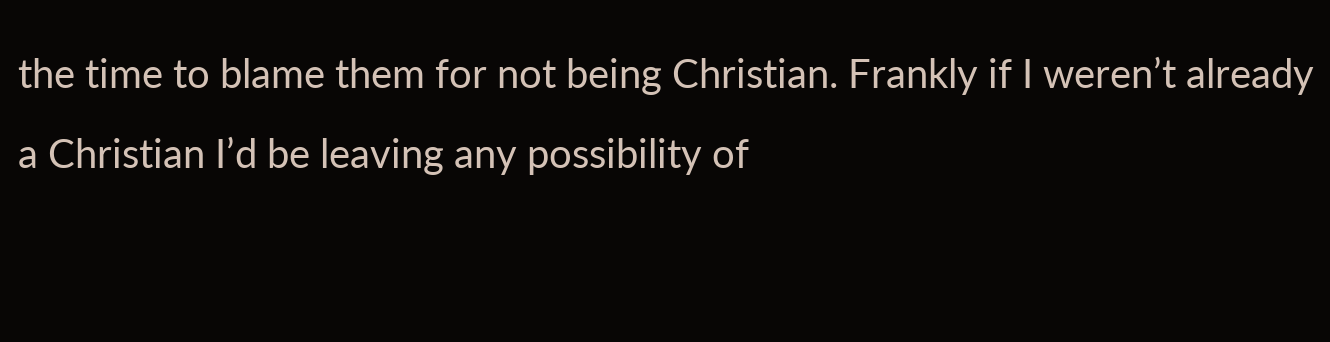the time to blame them for not being Christian. Frankly if I weren’t already a Christian I’d be leaving any possibility of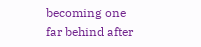becoming one far behind after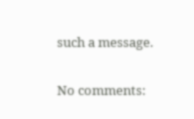such a message.

No comments: